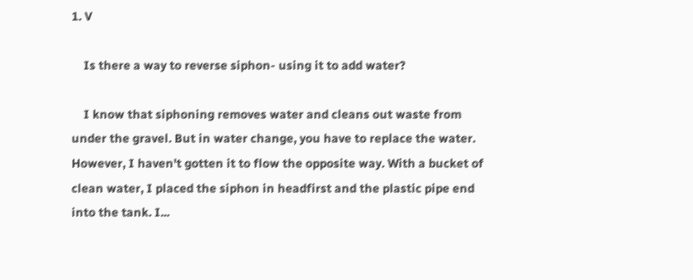1. V

    Is there a way to reverse siphon- using it to add water?

    I know that siphoning removes water and cleans out waste from under the gravel. But in water change, you have to replace the water. However, I haven't gotten it to flow the opposite way. With a bucket of clean water, I placed the siphon in headfirst and the plastic pipe end into the tank. I...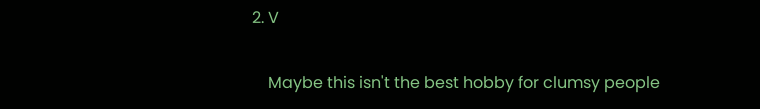2. V

    Maybe this isn't the best hobby for clumsy people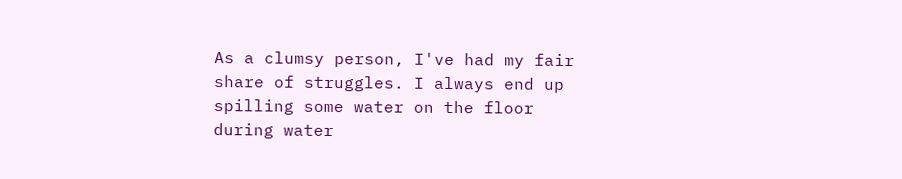As a clumsy person, I've had my fair share of struggles. I always end up spilling some water on the floor during water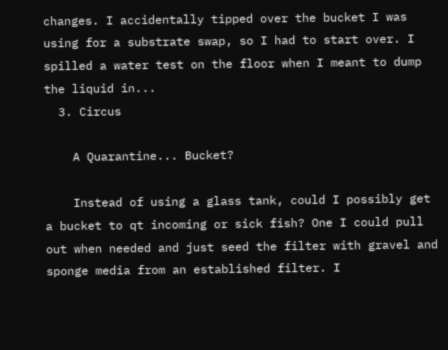changes. I accidentally tipped over the bucket I was using for a substrate swap, so I had to start over. I spilled a water test on the floor when I meant to dump the liquid in...
  3. Circus

    A Quarantine... Bucket?

    Instead of using a glass tank, could I possibly get a bucket to qt incoming or sick fish? One I could pull out when needed and just seed the filter with gravel and sponge media from an established filter. I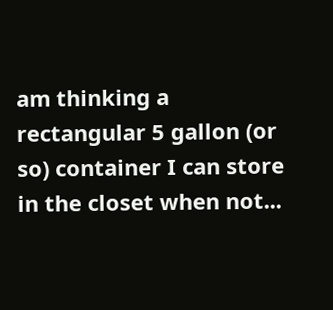am thinking a rectangular 5 gallon (or so) container I can store in the closet when not...